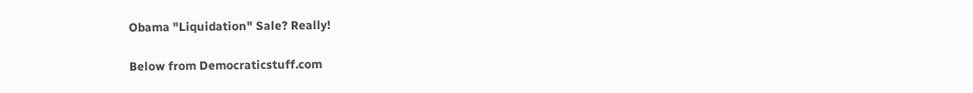Obama "Liquidation" Sale? Really!

Below from Democraticstuff.com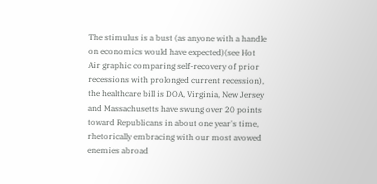The stimulus is a bust (as anyone with a handle on economics would have expected)(see Hot Air graphic comparing self-recovery of prior recessions with prolonged current recession), the healthcare bill is DOA, Virginia, New Jersey and Massachusetts have swung over 20 points toward Republicans in about one year's time, rhetorically embracing with our most avowed enemies abroad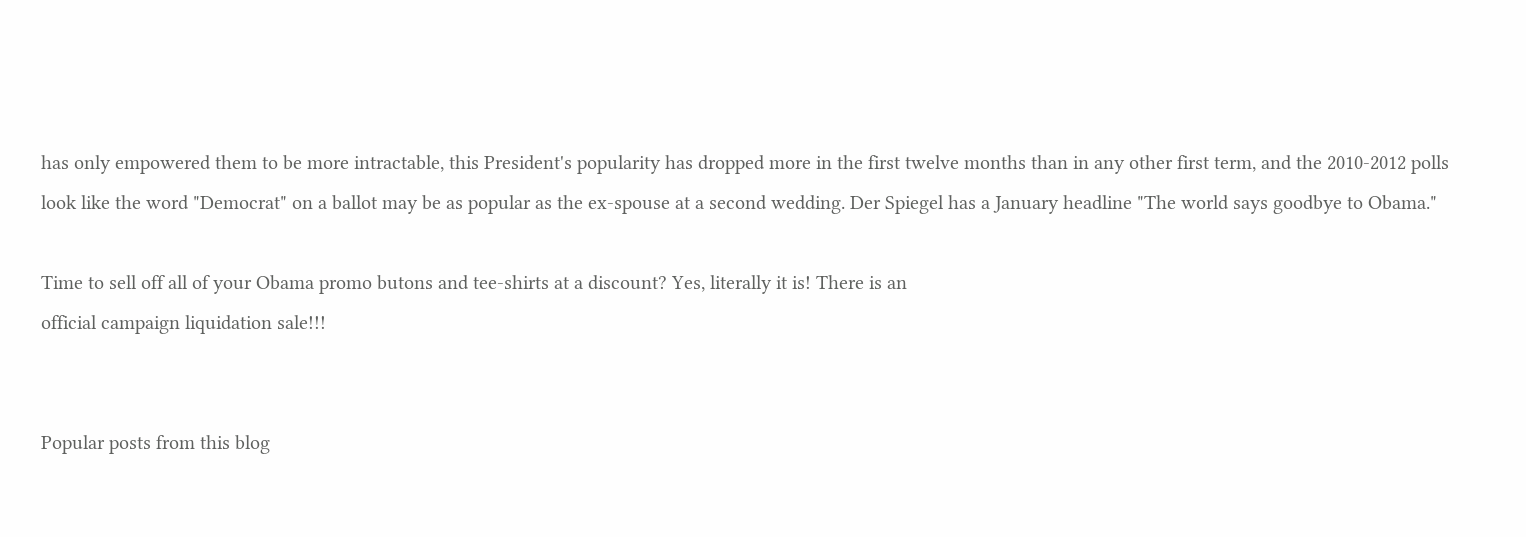has only empowered them to be more intractable, this President's popularity has dropped more in the first twelve months than in any other first term, and the 2010-2012 polls look like the word "Democrat" on a ballot may be as popular as the ex-spouse at a second wedding. Der Spiegel has a January headline "The world says goodbye to Obama."

Time to sell off all of your Obama promo butons and tee-shirts at a discount? Yes, literally it is! There is an
official campaign liquidation sale!!!


Popular posts from this blog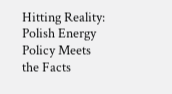Hitting Reality: Polish Energy Policy Meets the Facts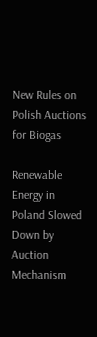New Rules on Polish Auctions for Biogas

Renewable Energy in Poland Slowed Down by Auction Mechanism